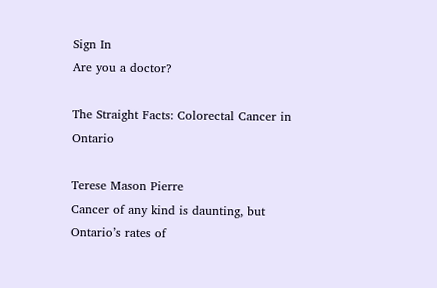Sign In
Are you a doctor?

The Straight Facts: Colorectal Cancer in Ontario

Terese Mason Pierre
Cancer of any kind is daunting, but Ontario’s rates of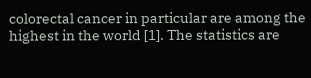colorectal cancer in particular are among the highest in the world [1]. The statistics are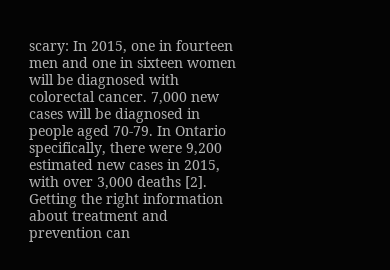scary: In 2015, one in fourteen men and one in sixteen women will be diagnosed with colorectal cancer. 7,000 new cases will be diagnosed in people aged 70-79. In Ontario specifically, there were 9,200 estimated new cases in 2015, with over 3,000 deaths [2]. Getting the right information about treatment and prevention can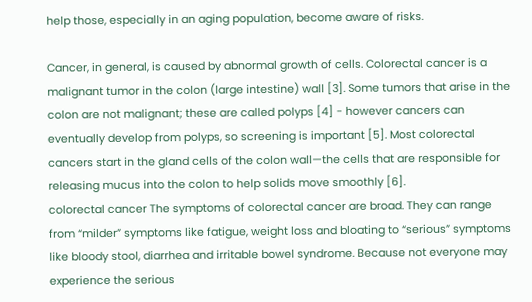help those, especially in an aging population, become aware of risks.

Cancer, in general, is caused by abnormal growth of cells. Colorectal cancer is a malignant tumor in the colon (large intestine) wall [3]. Some tumors that arise in the colon are not malignant; these are called polyps [4] - however cancers can eventually develop from polyps, so screening is important [5]. Most colorectal cancers start in the gland cells of the colon wall—the cells that are responsible for releasing mucus into the colon to help solids move smoothly [6].
colorectal cancer The symptoms of colorectal cancer are broad. They can range from “milder” symptoms like fatigue, weight loss and bloating to “serious” symptoms like bloody stool, diarrhea and irritable bowel syndrome. Because not everyone may experience the serious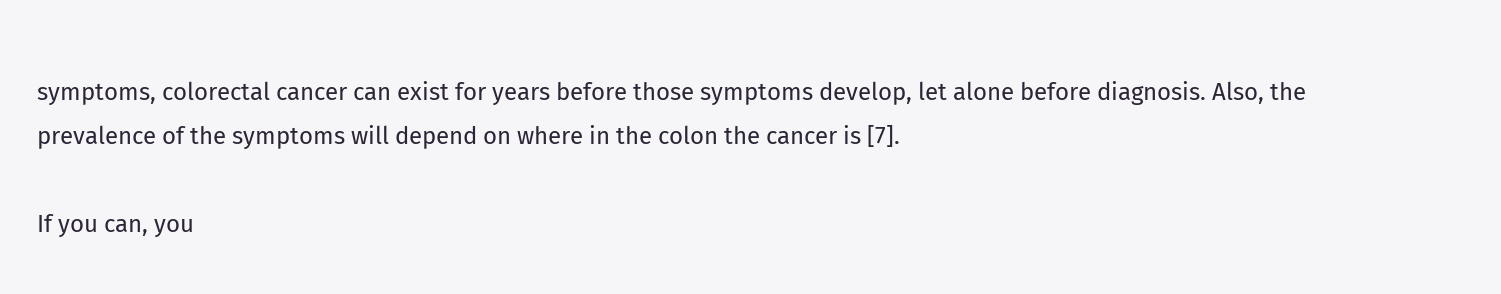symptoms, colorectal cancer can exist for years before those symptoms develop, let alone before diagnosis. Also, the prevalence of the symptoms will depend on where in the colon the cancer is [7].

If you can, you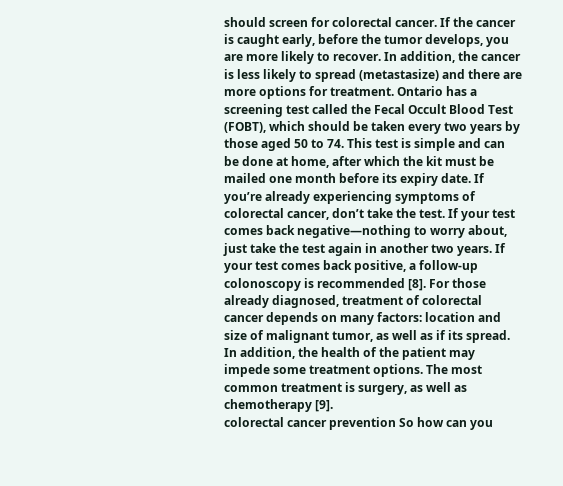should screen for colorectal cancer. If the cancer is caught early, before the tumor develops, you are more likely to recover. In addition, the cancer is less likely to spread (metastasize) and there are more options for treatment. Ontario has a screening test called the Fecal Occult Blood Test (FOBT), which should be taken every two years by those aged 50 to 74. This test is simple and can be done at home, after which the kit must be mailed one month before its expiry date. If you’re already experiencing symptoms of colorectal cancer, don’t take the test. If your test comes back negative—nothing to worry about, just take the test again in another two years. If your test comes back positive, a follow-up colonoscopy is recommended [8]. For those already diagnosed, treatment of colorectal cancer depends on many factors: location and size of malignant tumor, as well as if its spread. In addition, the health of the patient may impede some treatment options. The most common treatment is surgery, as well as chemotherapy [9].
colorectal cancer prevention So how can you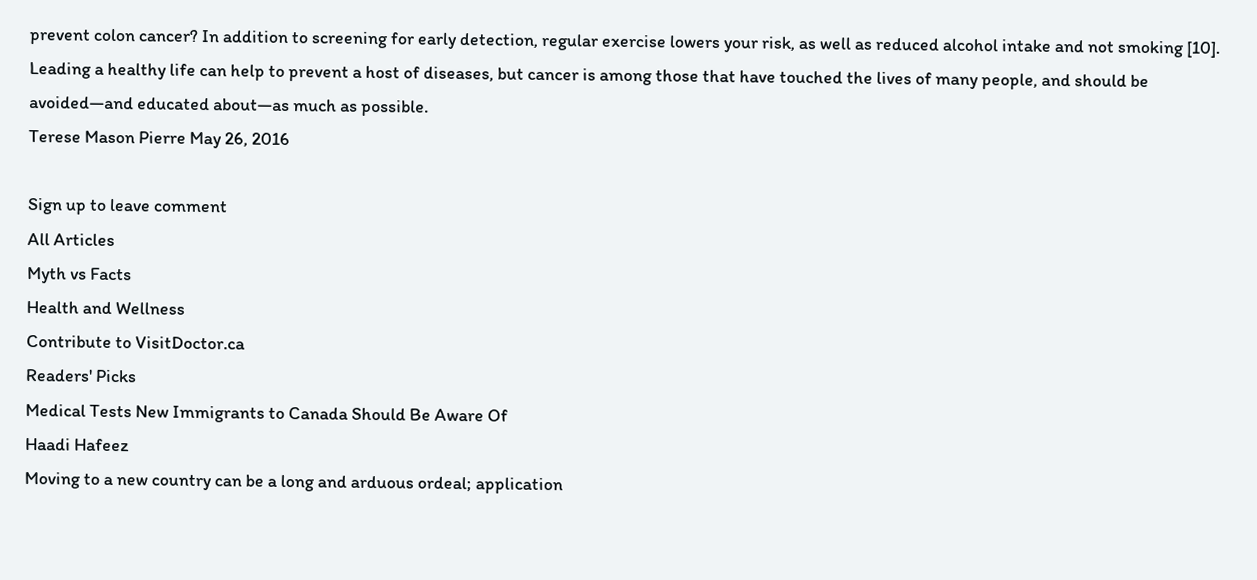prevent colon cancer? In addition to screening for early detection, regular exercise lowers your risk, as well as reduced alcohol intake and not smoking [10]. Leading a healthy life can help to prevent a host of diseases, but cancer is among those that have touched the lives of many people, and should be avoided—and educated about—as much as possible.
Terese Mason Pierre May 26, 2016

Sign up to leave comment
All Articles
Myth vs Facts
Health and Wellness
Contribute to VisitDoctor.ca
Readers' Picks
Medical Tests New Immigrants to Canada Should Be Aware Of
Haadi Hafeez
Moving to a new country can be a long and arduous ordeal; application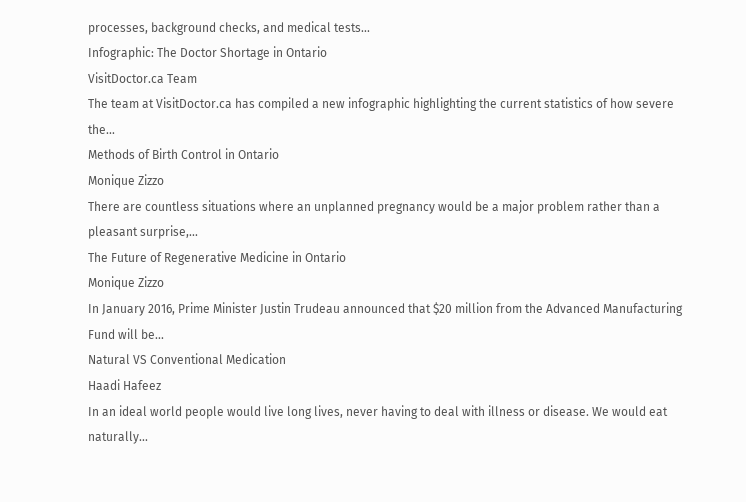processes, background checks, and medical tests...
Infographic: The Doctor Shortage in Ontario
VisitDoctor.ca Team
The team at VisitDoctor.ca has compiled a new infographic highlighting the current statistics of how severe the...
Methods of Birth Control in Ontario
Monique Zizzo
There are countless situations where an unplanned pregnancy would be a major problem rather than a pleasant surprise,...
The Future of Regenerative Medicine in Ontario
Monique Zizzo
In January 2016, Prime Minister Justin Trudeau announced that $20 million from the Advanced Manufacturing Fund will be...
Natural VS Conventional Medication
Haadi Hafeez
In an ideal world people would live long lives, never having to deal with illness or disease. We would eat naturally...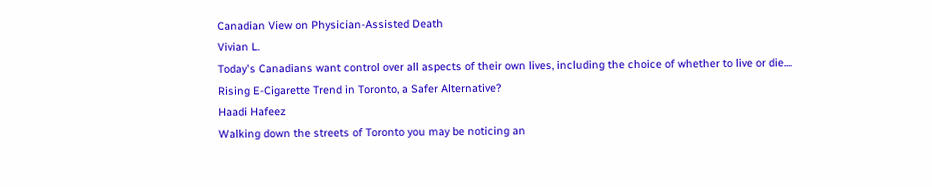Canadian View on Physician-Assisted Death
Vivian L.
Today's Canadians want control over all aspects of their own lives, including the choice of whether to live or die....
Rising E-Cigarette Trend in Toronto, a Safer Alternative?
Haadi Hafeez
Walking down the streets of Toronto you may be noticing an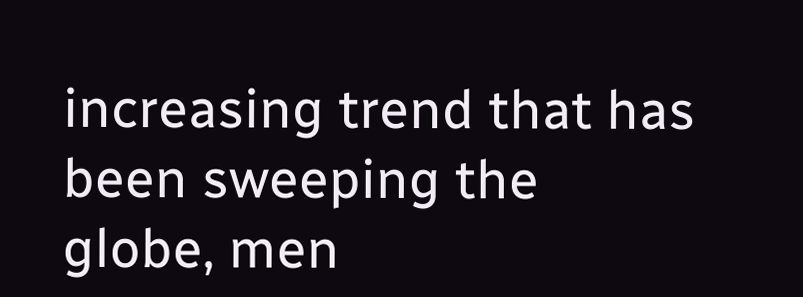increasing trend that has been sweeping the globe, men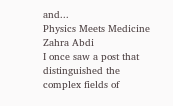and...
Physics Meets Medicine
Zahra Abdi
I once saw a post that distinguished the complex fields of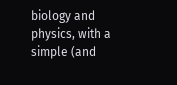biology and physics, with a simple (and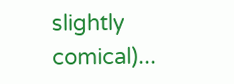slightly comical)...